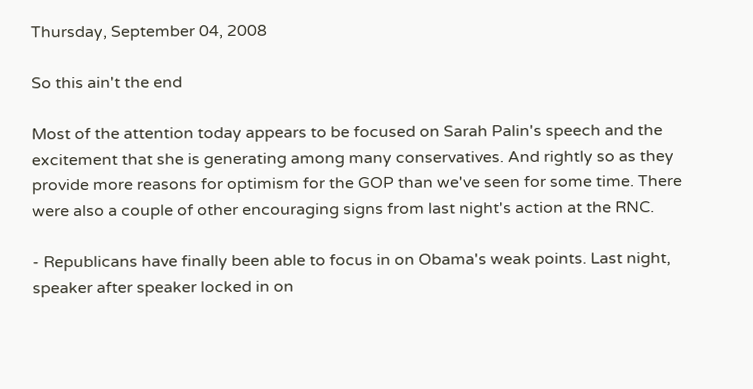Thursday, September 04, 2008

So this ain't the end

Most of the attention today appears to be focused on Sarah Palin's speech and the excitement that she is generating among many conservatives. And rightly so as they provide more reasons for optimism for the GOP than we've seen for some time. There were also a couple of other encouraging signs from last night's action at the RNC.

- Republicans have finally been able to focus in on Obama's weak points. Last night, speaker after speaker locked in on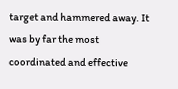target and hammered away. It was by far the most coordinated and effective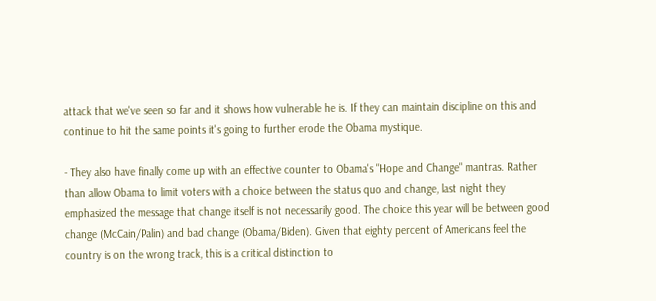attack that we've seen so far and it shows how vulnerable he is. If they can maintain discipline on this and continue to hit the same points it's going to further erode the Obama mystique.

- They also have finally come up with an effective counter to Obama's "Hope and Change" mantras. Rather than allow Obama to limit voters with a choice between the status quo and change, last night they emphasized the message that change itself is not necessarily good. The choice this year will be between good change (McCain/Palin) and bad change (Obama/Biden). Given that eighty percent of Americans feel the country is on the wrong track, this is a critical distinction to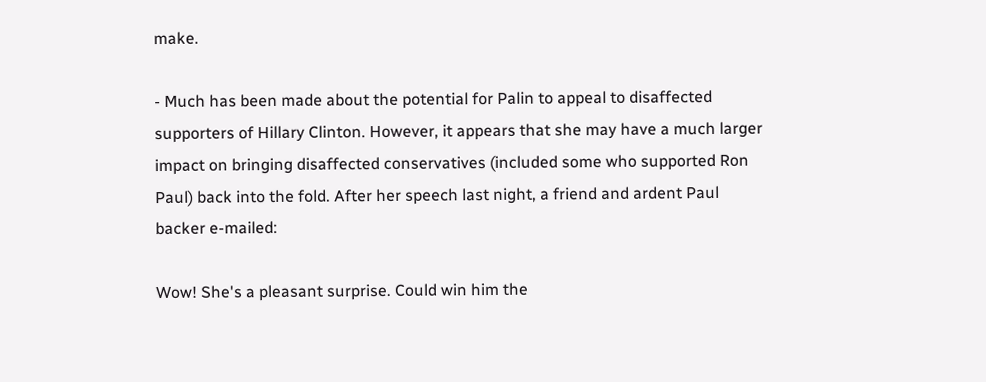make.

- Much has been made about the potential for Palin to appeal to disaffected supporters of Hillary Clinton. However, it appears that she may have a much larger impact on bringing disaffected conservatives (included some who supported Ron Paul) back into the fold. After her speech last night, a friend and ardent Paul backer e-mailed:

Wow! She's a pleasant surprise. Could win him the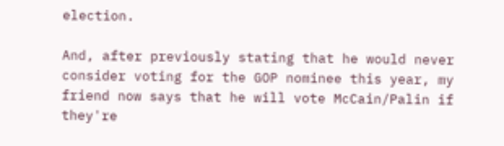election.

And, after previously stating that he would never consider voting for the GOP nominee this year, my friend now says that he will vote McCain/Palin if they're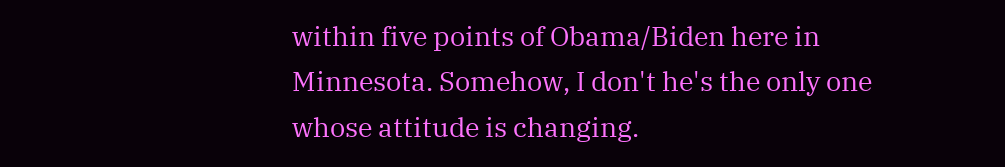within five points of Obama/Biden here in Minnesota. Somehow, I don't he's the only one whose attitude is changing.